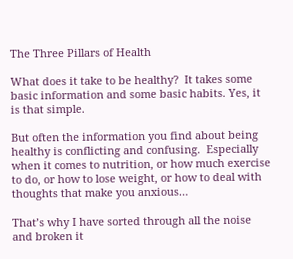The Three Pillars of Health

What does it take to be healthy?  It takes some basic information and some basic habits. Yes, it is that simple.

But often the information you find about being healthy is conflicting and confusing.  Especially when it comes to nutrition, or how much exercise to do, or how to lose weight, or how to deal with thoughts that make you anxious…

That’s why I have sorted through all the noise and broken it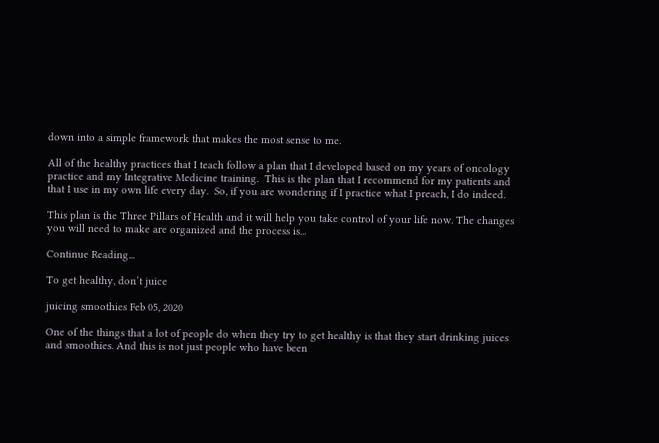down into a simple framework that makes the most sense to me.

All of the healthy practices that I teach follow a plan that I developed based on my years of oncology practice and my Integrative Medicine training.  This is the plan that I recommend for my patients and that I use in my own life every day.  So, if you are wondering if I practice what I preach, I do indeed.

This plan is the Three Pillars of Health and it will help you take control of your life now. The changes you will need to make are organized and the process is...

Continue Reading...

To get healthy, don’t juice

juicing smoothies Feb 05, 2020

One of the things that a lot of people do when they try to get healthy is that they start drinking juices and smoothies. And this is not just people who have been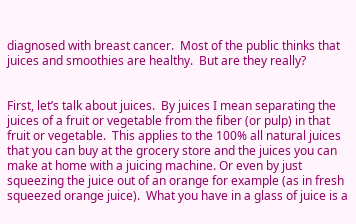diagnosed with breast cancer.  Most of the public thinks that juices and smoothies are healthy.  But are they really?


First, let’s talk about juices.  By juices I mean separating the juices of a fruit or vegetable from the fiber (or pulp) in that fruit or vegetable.  This applies to the 100% all natural juices that you can buy at the grocery store and the juices you can make at home with a juicing machine. Or even by just squeezing the juice out of an orange for example (as in fresh squeezed orange juice).  What you have in a glass of juice is a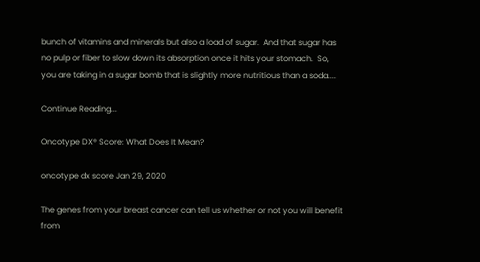bunch of vitamins and minerals but also a load of sugar.  And that sugar has no pulp or fiber to slow down its absorption once it hits your stomach.  So, you are taking in a sugar bomb that is slightly more nutritious than a soda....

Continue Reading...

Oncotype DX® Score: What Does It Mean?

oncotype dx score Jan 29, 2020

The genes from your breast cancer can tell us whether or not you will benefit from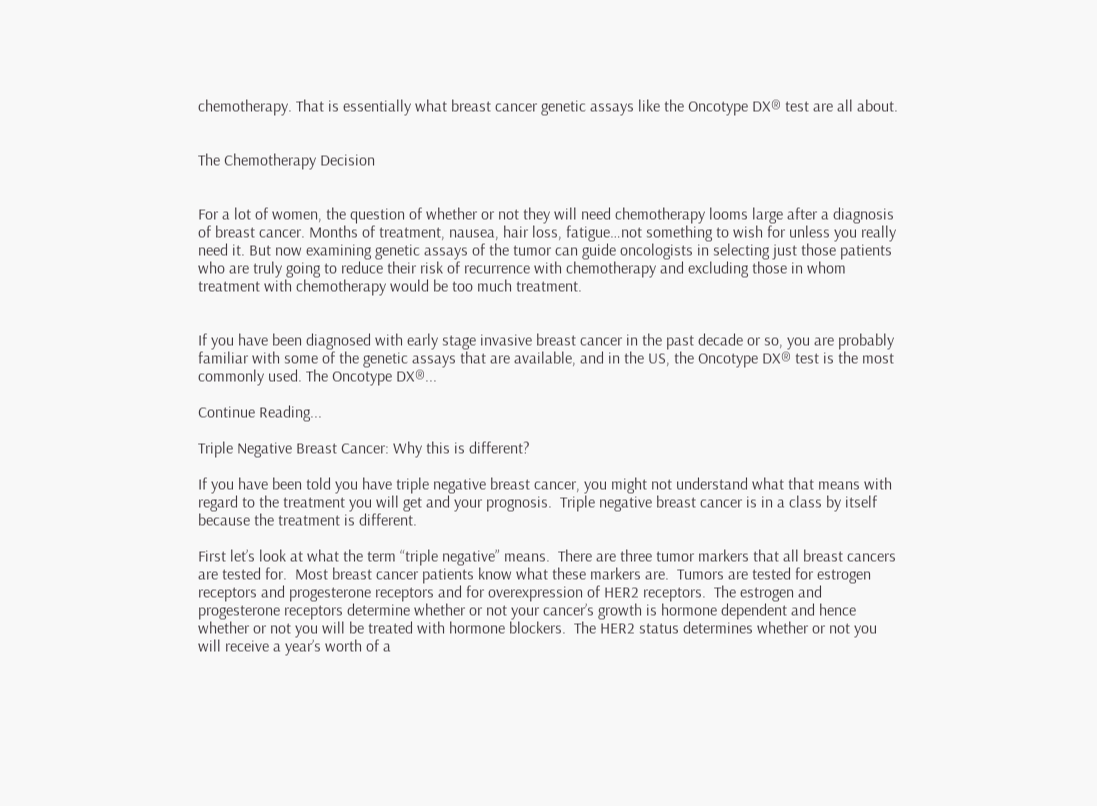chemotherapy. That is essentially what breast cancer genetic assays like the Oncotype DX® test are all about.


The Chemotherapy Decision


For a lot of women, the question of whether or not they will need chemotherapy looms large after a diagnosis of breast cancer. Months of treatment, nausea, hair loss, fatigue…not something to wish for unless you really need it. But now examining genetic assays of the tumor can guide oncologists in selecting just those patients who are truly going to reduce their risk of recurrence with chemotherapy and excluding those in whom treatment with chemotherapy would be too much treatment.


If you have been diagnosed with early stage invasive breast cancer in the past decade or so, you are probably familiar with some of the genetic assays that are available, and in the US, the Oncotype DX® test is the most commonly used. The Oncotype DX®...

Continue Reading...

Triple Negative Breast Cancer: Why this is different?

If you have been told you have triple negative breast cancer, you might not understand what that means with regard to the treatment you will get and your prognosis.  Triple negative breast cancer is in a class by itself because the treatment is different.

First let’s look at what the term “triple negative” means.  There are three tumor markers that all breast cancers are tested for.  Most breast cancer patients know what these markers are.  Tumors are tested for estrogen receptors and progesterone receptors and for overexpression of HER2 receptors.  The estrogen and progesterone receptors determine whether or not your cancer’s growth is hormone dependent and hence whether or not you will be treated with hormone blockers.  The HER2 status determines whether or not you will receive a year’s worth of a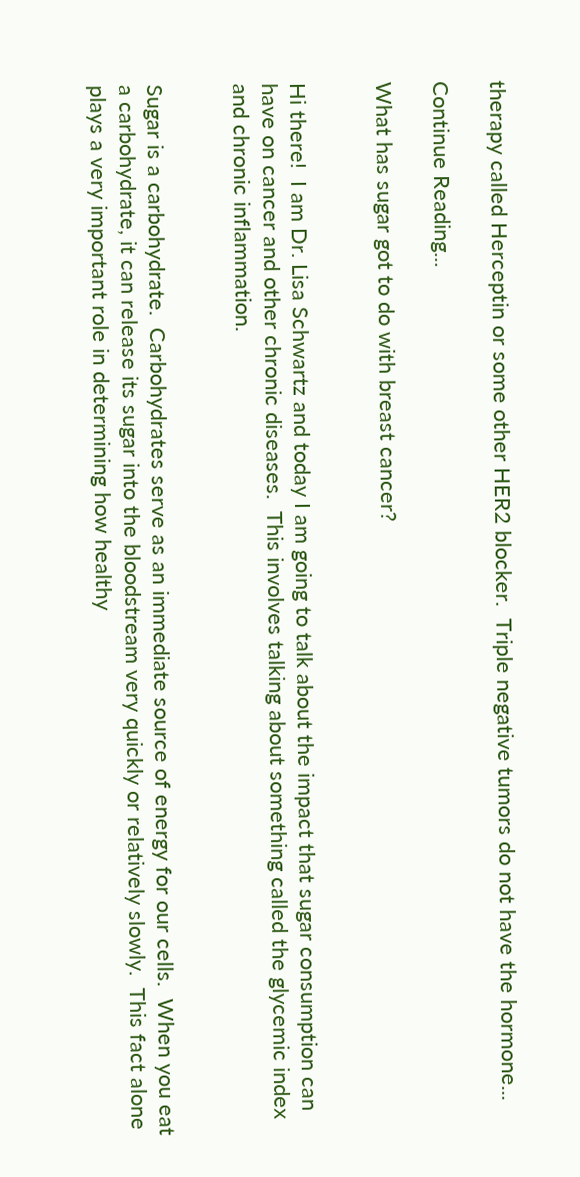therapy called Herceptin or some other HER2 blocker.  Triple negative tumors do not have the hormone...

Continue Reading...

What has sugar got to do with breast cancer?


Hi there!  I am Dr. Lisa Schwartz and today I am going to talk about the impact that sugar consumption can have on cancer and other chronic diseases.  This involves talking about something called the glycemic index and chronic inflammation.


Sugar is a carbohydrate.  Carbohydrates serve as an immediate source of energy for our cells.  When you eat a carbohydrate, it can release its sugar into the bloodstream very quickly or relatively slowly.  This fact alone plays a very important role in determining how healthy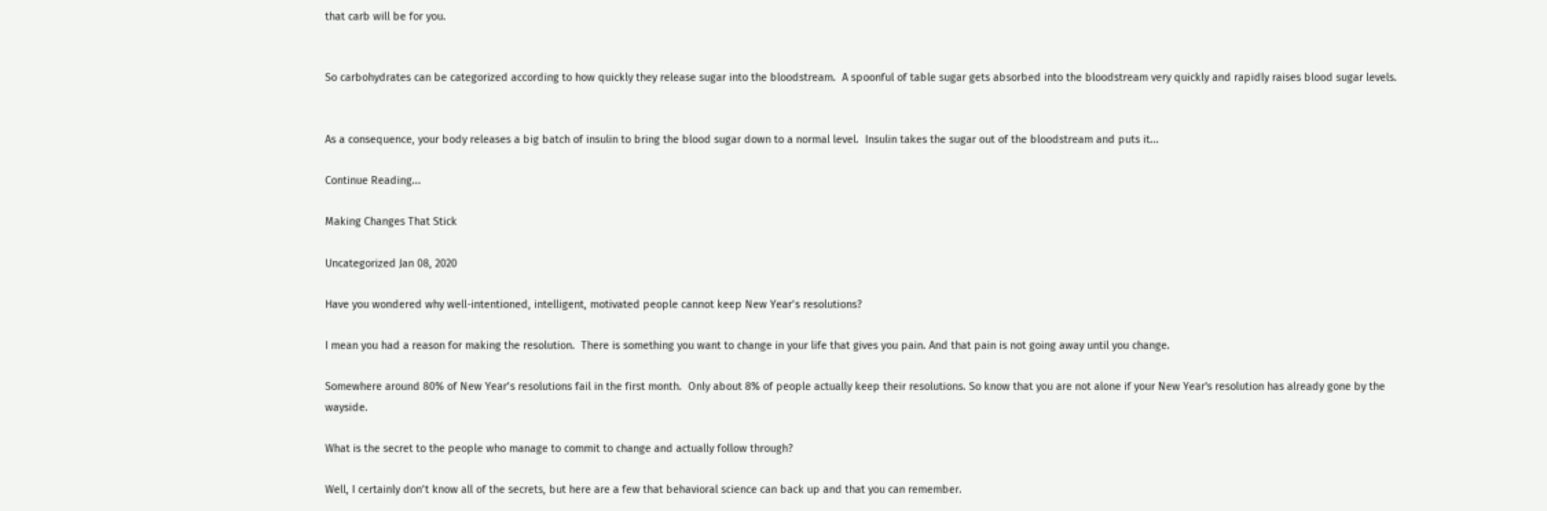that carb will be for you.


So carbohydrates can be categorized according to how quickly they release sugar into the bloodstream.  A spoonful of table sugar gets absorbed into the bloodstream very quickly and rapidly raises blood sugar levels.


As a consequence, your body releases a big batch of insulin to bring the blood sugar down to a normal level.  Insulin takes the sugar out of the bloodstream and puts it...

Continue Reading...

Making Changes That Stick

Uncategorized Jan 08, 2020

Have you wondered why well-intentioned, intelligent, motivated people cannot keep New Year’s resolutions?

I mean you had a reason for making the resolution.  There is something you want to change in your life that gives you pain. And that pain is not going away until you change.

Somewhere around 80% of New Year’s resolutions fail in the first month.  Only about 8% of people actually keep their resolutions. So know that you are not alone if your New Year's resolution has already gone by the wayside.

What is the secret to the people who manage to commit to change and actually follow through?

Well, I certainly don’t know all of the secrets, but here are a few that behavioral science can back up and that you can remember.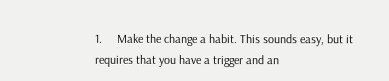1.     Make the change a habit. This sounds easy, but it requires that you have a trigger and an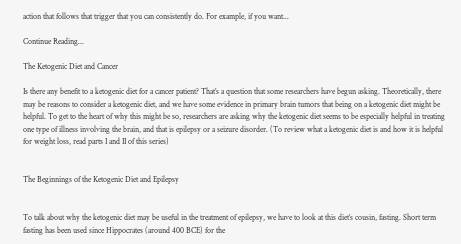action that follows that trigger that you can consistently do. For example, if you want...

Continue Reading...

The Ketogenic Diet and Cancer

Is there any benefit to a ketogenic diet for a cancer patient? That’s a question that some researchers have begun asking. Theoretically, there may be reasons to consider a ketogenic diet, and we have some evidence in primary brain tumors that being on a ketogenic diet might be helpful. To get to the heart of why this might be so, researchers are asking why the ketogenic diet seems to be especially helpful in treating one type of illness involving the brain, and that is epilepsy or a seizure disorder. (To review what a ketogenic diet is and how it is helpful for weight loss, read parts I and II of this series)


The Beginnings of the Ketogenic Diet and Epilepsy


To talk about why the ketogenic diet may be useful in the treatment of epilepsy, we have to look at this diet’s cousin, fasting. Short term fasting has been used since Hippocrates (around 400 BCE) for the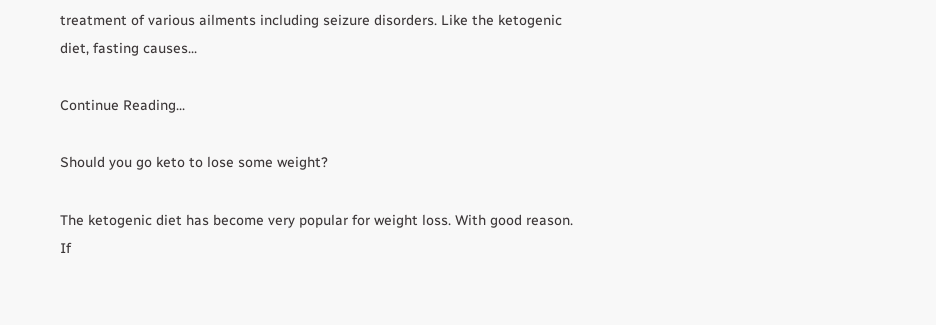treatment of various ailments including seizure disorders. Like the ketogenic diet, fasting causes...

Continue Reading...

Should you go keto to lose some weight?

The ketogenic diet has become very popular for weight loss. With good reason. If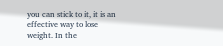you can stick to it, it is an effective way to lose weight. In the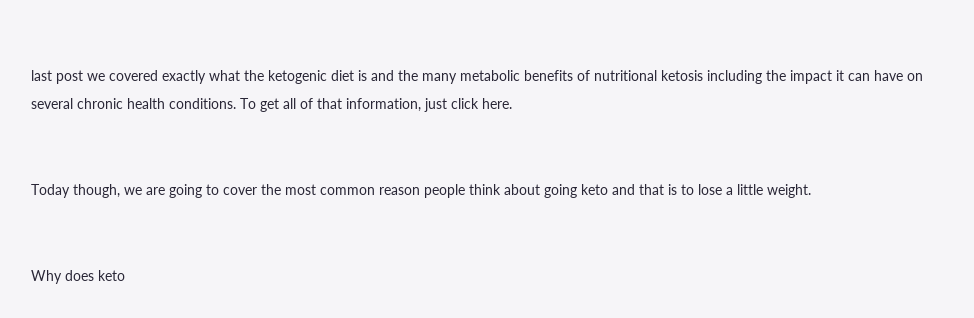last post we covered exactly what the ketogenic diet is and the many metabolic benefits of nutritional ketosis including the impact it can have on several chronic health conditions. To get all of that information, just click here.


Today though, we are going to cover the most common reason people think about going keto and that is to lose a little weight.


Why does keto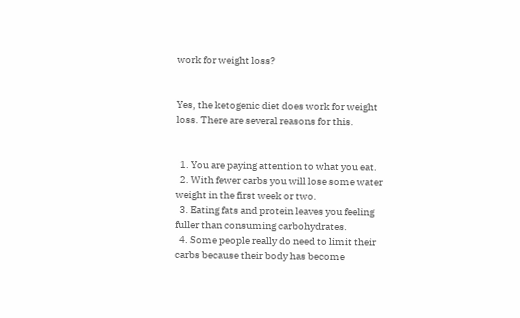work for weight loss?


Yes, the ketogenic diet does work for weight loss. There are several reasons for this.


  1. You are paying attention to what you eat.
  2. With fewer carbs you will lose some water weight in the first week or two.
  3. Eating fats and protein leaves you feeling fuller than consuming carbohydrates.
  4. Some people really do need to limit their carbs because their body has become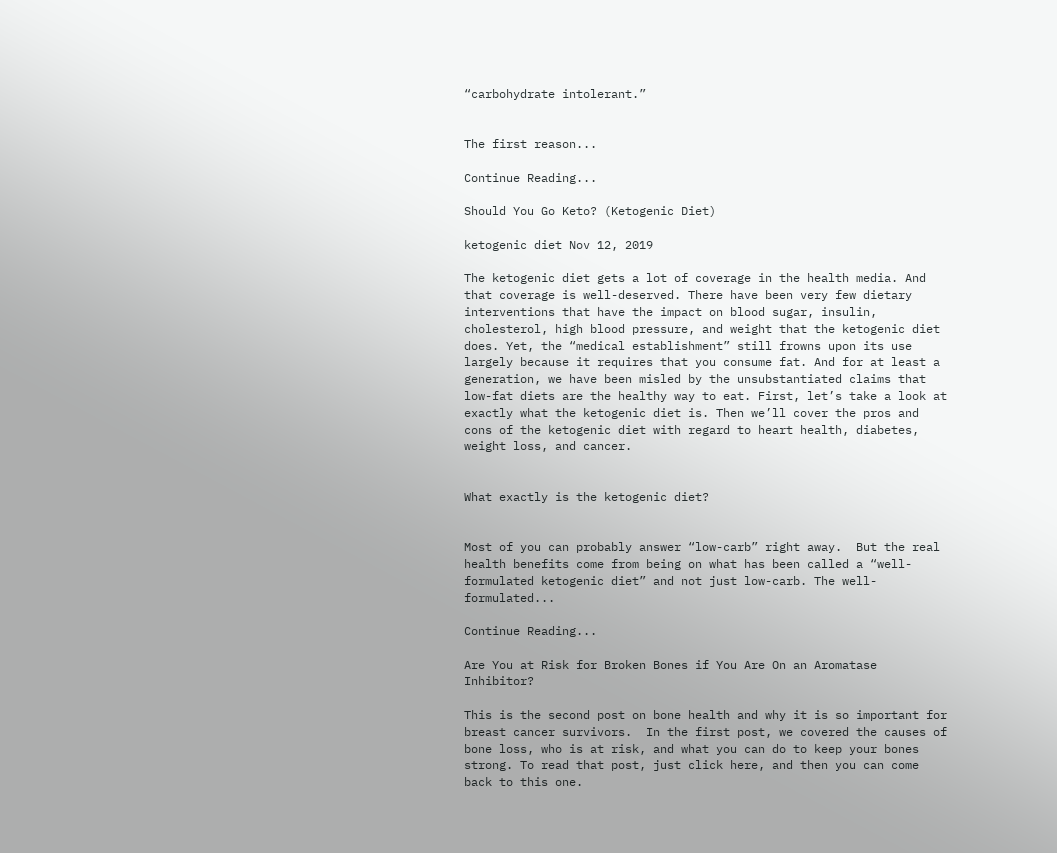“carbohydrate intolerant.”


The first reason...

Continue Reading...

Should You Go Keto? (Ketogenic Diet)

ketogenic diet Nov 12, 2019

The ketogenic diet gets a lot of coverage in the health media. And that coverage is well-deserved. There have been very few dietary interventions that have the impact on blood sugar, insulin, cholesterol, high blood pressure, and weight that the ketogenic diet does. Yet, the “medical establishment” still frowns upon its use largely because it requires that you consume fat. And for at least a generation, we have been misled by the unsubstantiated claims that low-fat diets are the healthy way to eat. First, let’s take a look at exactly what the ketogenic diet is. Then we’ll cover the pros and cons of the ketogenic diet with regard to heart health, diabetes, weight loss, and cancer.


What exactly is the ketogenic diet?


Most of you can probably answer “low-carb” right away.  But the real health benefits come from being on what has been called a “well-formulated ketogenic diet” and not just low-carb. The well-formulated...

Continue Reading...

Are You at Risk for Broken Bones if You Are On an Aromatase Inhibitor?

This is the second post on bone health and why it is so important for breast cancer survivors.  In the first post, we covered the causes of bone loss, who is at risk, and what you can do to keep your bones strong. To read that post, just click here, and then you can come back to this one.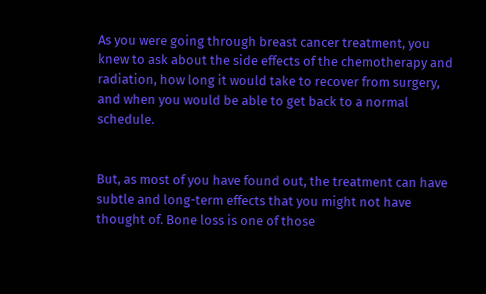As you were going through breast cancer treatment, you knew to ask about the side effects of the chemotherapy and radiation, how long it would take to recover from surgery, and when you would be able to get back to a normal schedule.


But, as most of you have found out, the treatment can have subtle and long-term effects that you might not have thought of. Bone loss is one of those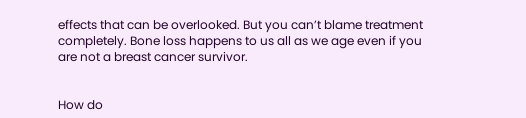effects that can be overlooked. But you can’t blame treatment completely. Bone loss happens to us all as we age even if you are not a breast cancer survivor.


How do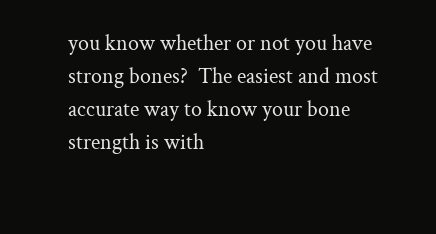you know whether or not you have strong bones?  The easiest and most accurate way to know your bone strength is with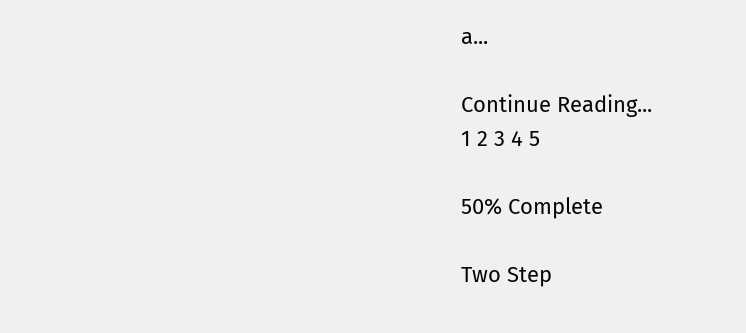a...

Continue Reading...
1 2 3 4 5

50% Complete

Two Step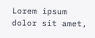Lorem ipsum dolor sit amet,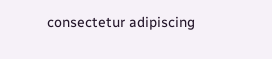consectetur adipiscing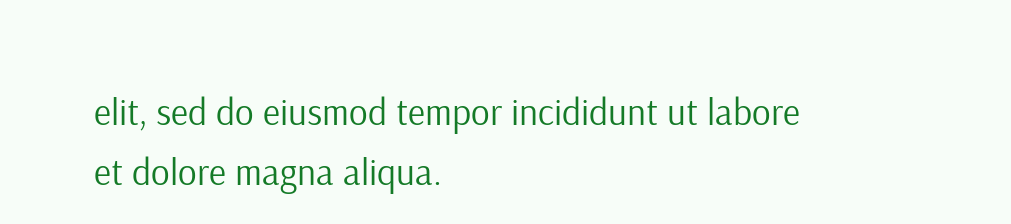elit, sed do eiusmod tempor incididunt ut labore et dolore magna aliqua.